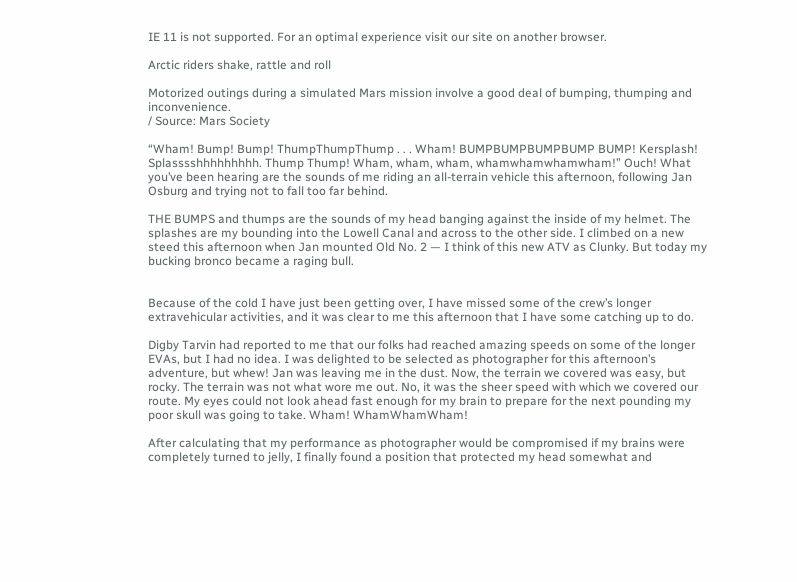IE 11 is not supported. For an optimal experience visit our site on another browser.

Arctic riders shake, rattle and roll

Motorized outings during a simulated Mars mission involve a good deal of bumping, thumping and inconvenience.
/ Source: Mars Society

“Wham! Bump! Bump! ThumpThumpThump . . . Wham! BUMPBUMPBUMPBUMP BUMP! Kersplash! Splasssshhhhhhhhh. Thump Thump! Wham, wham, wham, whamwhamwhamwham!” Ouch! What you’ve been hearing are the sounds of me riding an all-terrain vehicle this afternoon, following Jan Osburg and trying not to fall too far behind.

THE BUMPS and thumps are the sounds of my head banging against the inside of my helmet. The splashes are my bounding into the Lowell Canal and across to the other side. I climbed on a new steed this afternoon when Jan mounted Old No. 2 — I think of this new ATV as Clunky. But today my bucking bronco became a raging bull.


Because of the cold I have just been getting over, I have missed some of the crew’s longer extravehicular activities, and it was clear to me this afternoon that I have some catching up to do.

Digby Tarvin had reported to me that our folks had reached amazing speeds on some of the longer EVAs, but I had no idea. I was delighted to be selected as photographer for this afternoon’s adventure, but whew! Jan was leaving me in the dust. Now, the terrain we covered was easy, but rocky. The terrain was not what wore me out. No, it was the sheer speed with which we covered our route. My eyes could not look ahead fast enough for my brain to prepare for the next pounding my poor skull was going to take. Wham! WhamWhamWham!

After calculating that my performance as photographer would be compromised if my brains were completely turned to jelly, I finally found a position that protected my head somewhat and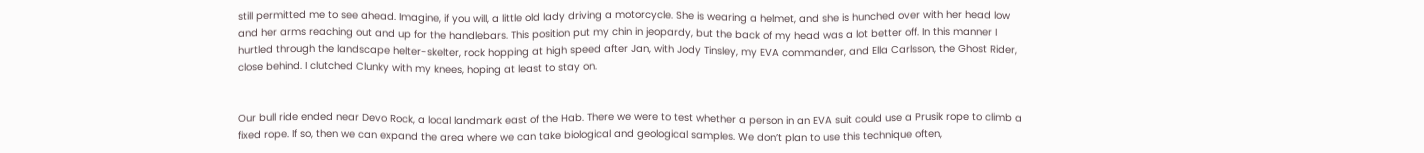still permitted me to see ahead. Imagine, if you will, a little old lady driving a motorcycle. She is wearing a helmet, and she is hunched over with her head low and her arms reaching out and up for the handlebars. This position put my chin in jeopardy, but the back of my head was a lot better off. In this manner I hurtled through the landscape helter-skelter, rock hopping at high speed after Jan, with Jody Tinsley, my EVA commander, and Ella Carlsson, the Ghost Rider, close behind. I clutched Clunky with my knees, hoping at least to stay on.


Our bull ride ended near Devo Rock, a local landmark east of the Hab. There we were to test whether a person in an EVA suit could use a Prusik rope to climb a fixed rope. If so, then we can expand the area where we can take biological and geological samples. We don’t plan to use this technique often,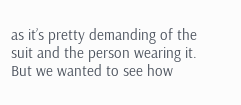as it’s pretty demanding of the suit and the person wearing it. But we wanted to see how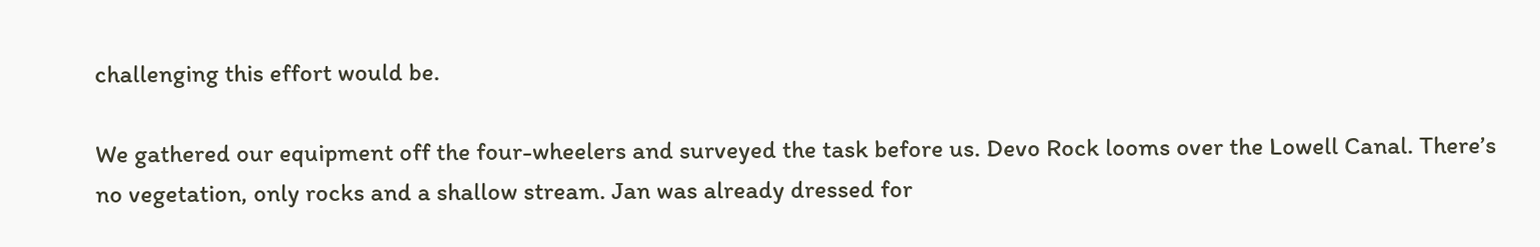challenging this effort would be.

We gathered our equipment off the four-wheelers and surveyed the task before us. Devo Rock looms over the Lowell Canal. There’s no vegetation, only rocks and a shallow stream. Jan was already dressed for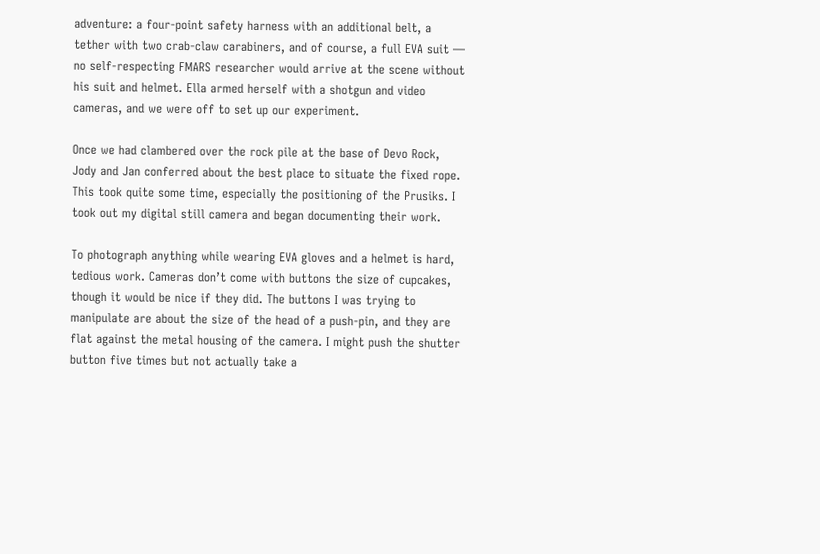adventure: a four-point safety harness with an additional belt, a tether with two crab-claw carabiners, and of course, a full EVA suit — no self-respecting FMARS researcher would arrive at the scene without his suit and helmet. Ella armed herself with a shotgun and video cameras, and we were off to set up our experiment.

Once we had clambered over the rock pile at the base of Devo Rock, Jody and Jan conferred about the best place to situate the fixed rope. This took quite some time, especially the positioning of the Prusiks. I took out my digital still camera and began documenting their work.

To photograph anything while wearing EVA gloves and a helmet is hard, tedious work. Cameras don’t come with buttons the size of cupcakes, though it would be nice if they did. The buttons I was trying to manipulate are about the size of the head of a push-pin, and they are flat against the metal housing of the camera. I might push the shutter button five times but not actually take a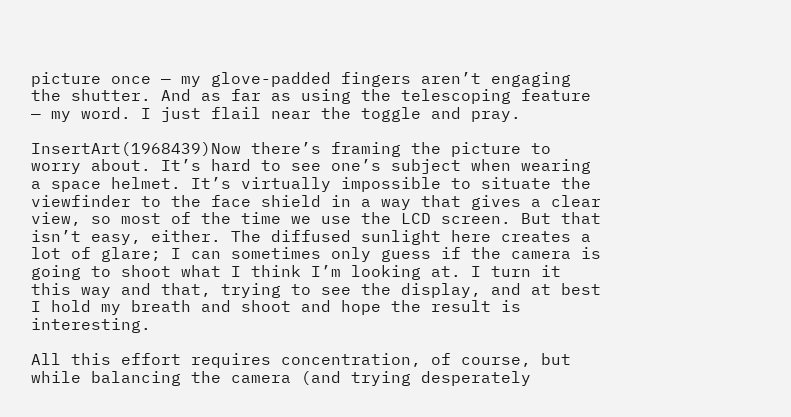picture once — my glove-padded fingers aren’t engaging the shutter. And as far as using the telescoping feature — my word. I just flail near the toggle and pray.

InsertArt(1968439)Now there’s framing the picture to worry about. It’s hard to see one’s subject when wearing a space helmet. It’s virtually impossible to situate the viewfinder to the face shield in a way that gives a clear view, so most of the time we use the LCD screen. But that isn’t easy, either. The diffused sunlight here creates a lot of glare; I can sometimes only guess if the camera is going to shoot what I think I’m looking at. I turn it this way and that, trying to see the display, and at best I hold my breath and shoot and hope the result is interesting.

All this effort requires concentration, of course, but while balancing the camera (and trying desperately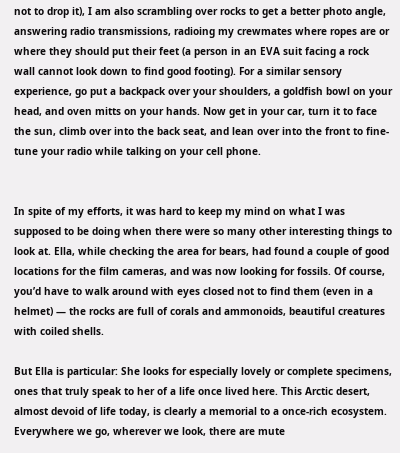not to drop it), I am also scrambling over rocks to get a better photo angle, answering radio transmissions, radioing my crewmates where ropes are or where they should put their feet (a person in an EVA suit facing a rock wall cannot look down to find good footing). For a similar sensory experience, go put a backpack over your shoulders, a goldfish bowl on your head, and oven mitts on your hands. Now get in your car, turn it to face the sun, climb over into the back seat, and lean over into the front to fine-tune your radio while talking on your cell phone.


In spite of my efforts, it was hard to keep my mind on what I was supposed to be doing when there were so many other interesting things to look at. Ella, while checking the area for bears, had found a couple of good locations for the film cameras, and was now looking for fossils. Of course, you’d have to walk around with eyes closed not to find them (even in a helmet) — the rocks are full of corals and ammonoids, beautiful creatures with coiled shells.

But Ella is particular: She looks for especially lovely or complete specimens, ones that truly speak to her of a life once lived here. This Arctic desert, almost devoid of life today, is clearly a memorial to a once-rich ecosystem. Everywhere we go, wherever we look, there are mute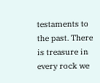testaments to the past. There is treasure in every rock we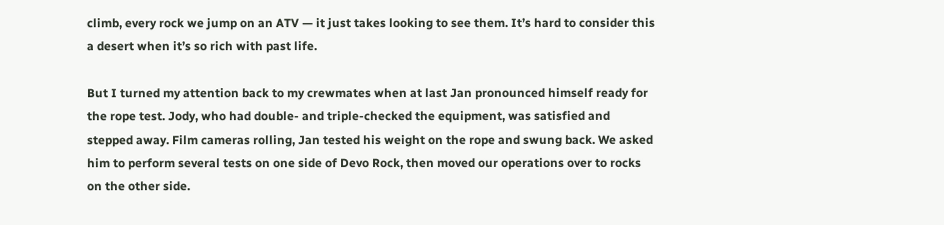climb, every rock we jump on an ATV — it just takes looking to see them. It’s hard to consider this a desert when it’s so rich with past life.

But I turned my attention back to my crewmates when at last Jan pronounced himself ready for the rope test. Jody, who had double- and triple-checked the equipment, was satisfied and stepped away. Film cameras rolling, Jan tested his weight on the rope and swung back. We asked him to perform several tests on one side of Devo Rock, then moved our operations over to rocks on the other side.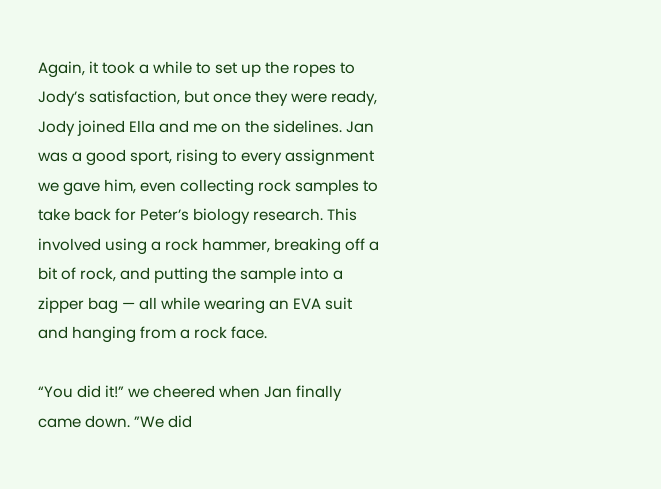Again, it took a while to set up the ropes to Jody’s satisfaction, but once they were ready, Jody joined Ella and me on the sidelines. Jan was a good sport, rising to every assignment we gave him, even collecting rock samples to take back for Peter’s biology research. This involved using a rock hammer, breaking off a bit of rock, and putting the sample into a zipper bag — all while wearing an EVA suit and hanging from a rock face.

“You did it!” we cheered when Jan finally came down. ”We did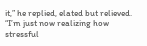it,” he replied, elated but relieved. “I’m just now realizing how stressful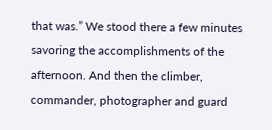that was.” We stood there a few minutes savoring the accomplishments of the afternoon. And then the climber, commander, photographer and guard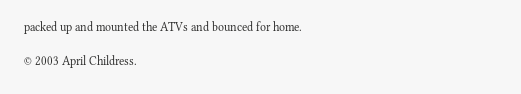packed up and mounted the ATVs and bounced for home.

© 2003 April Childress.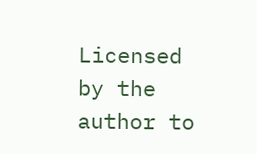Licensed by the author to